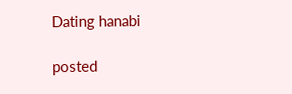Dating hanabi

posted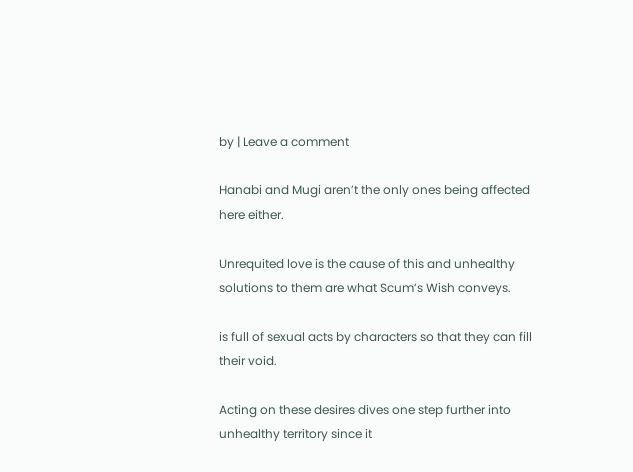by | Leave a comment

Hanabi and Mugi aren’t the only ones being affected here either.

Unrequited love is the cause of this and unhealthy solutions to them are what Scum’s Wish conveys.

is full of sexual acts by characters so that they can fill their void.

Acting on these desires dives one step further into unhealthy territory since it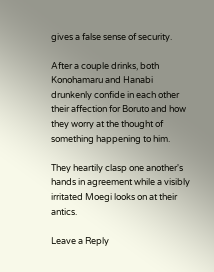gives a false sense of security.

After a couple drinks, both Konohamaru and Hanabi drunkenly confide in each other their affection for Boruto and how they worry at the thought of something happening to him.

They heartily clasp one another's hands in agreement while a visibly irritated Moegi looks on at their antics.

Leave a Reply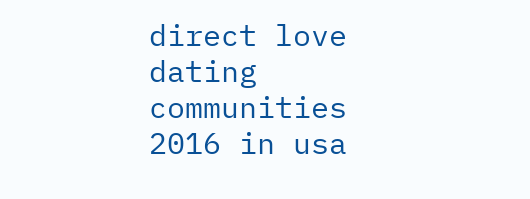direct love dating communities 2016 in usa